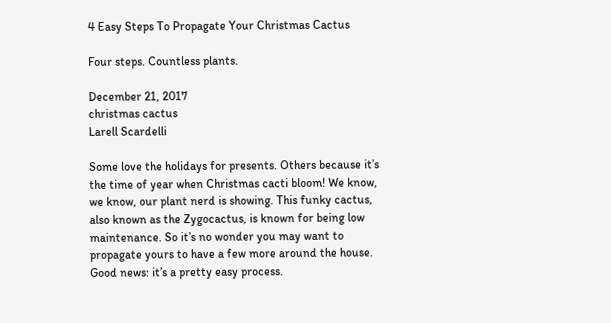4 Easy Steps To Propagate Your Christmas Cactus

Four steps. Countless plants.

December 21, 2017
christmas cactus
Larell Scardelli

Some love the holidays for presents. Others because it’s the time of year when Christmas cacti bloom! We know, we know, our plant nerd is showing. This funky cactus, also known as the Zygocactus, is known for being low maintenance. So it’s no wonder you may want to propagate yours to have a few more around the house. Good news: it’s a pretty easy process.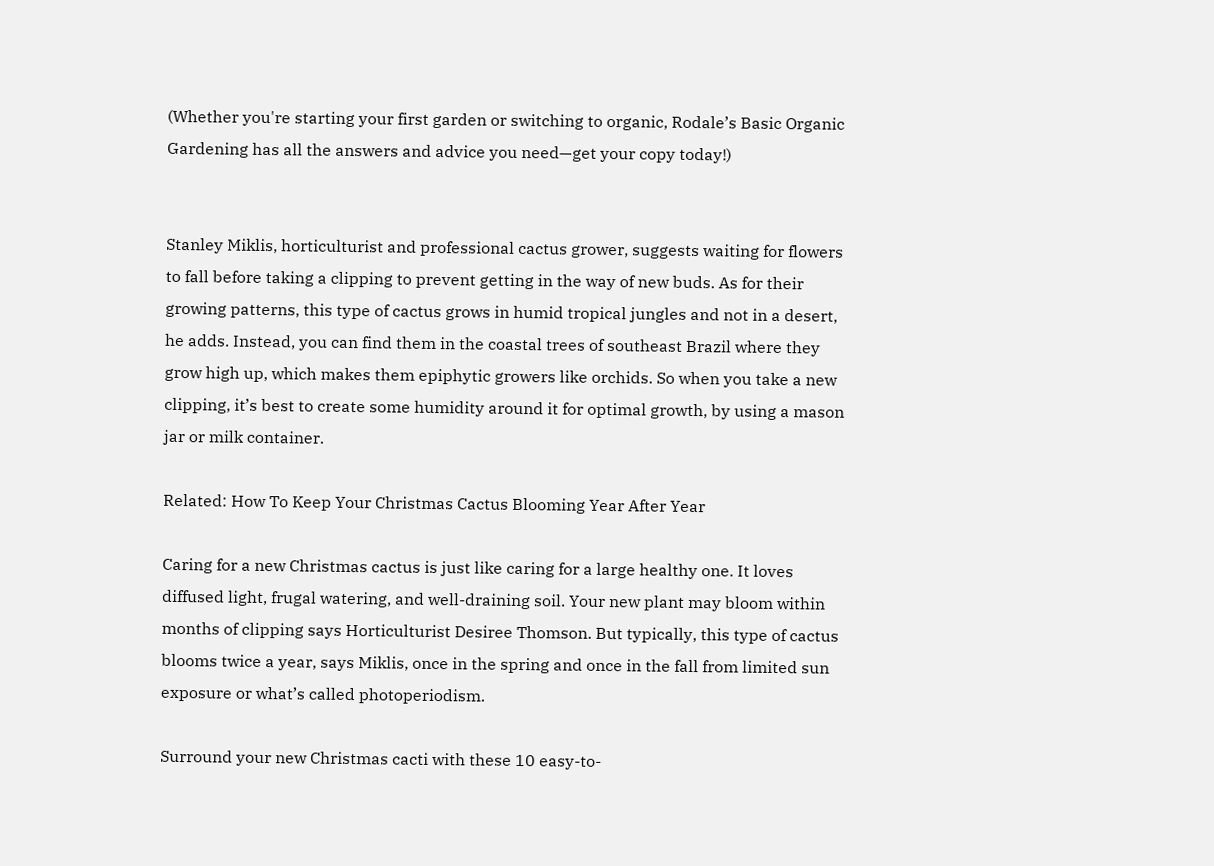(Whether you're starting your first garden or switching to organic, Rodale’s Basic Organic Gardening has all the answers and advice you need—get your copy today!)


Stanley Miklis, horticulturist and professional cactus grower, suggests waiting for flowers to fall before taking a clipping to prevent getting in the way of new buds. As for their growing patterns, this type of cactus grows in humid tropical jungles and not in a desert, he adds. Instead, you can find them in the coastal trees of southeast Brazil where they grow high up, which makes them epiphytic growers like orchids. So when you take a new clipping, it’s best to create some humidity around it for optimal growth, by using a mason jar or milk container.

Related: How To Keep Your Christmas Cactus Blooming Year After Year

Caring for a new Christmas cactus is just like caring for a large healthy one. It loves diffused light, frugal watering, and well-draining soil. Your new plant may bloom within months of clipping says Horticulturist Desiree Thomson. But typically, this type of cactus blooms twice a year, says Miklis, once in the spring and once in the fall from limited sun exposure or what’s called photoperiodism.

Surround your new Christmas cacti with these 10 easy-to-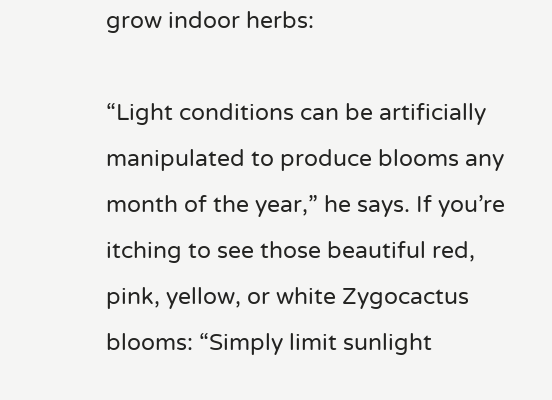grow indoor herbs:

“Light conditions can be artificially manipulated to produce blooms any month of the year,” he says. If you’re itching to see those beautiful red, pink, yellow, or white Zygocactus blooms: “Simply limit sunlight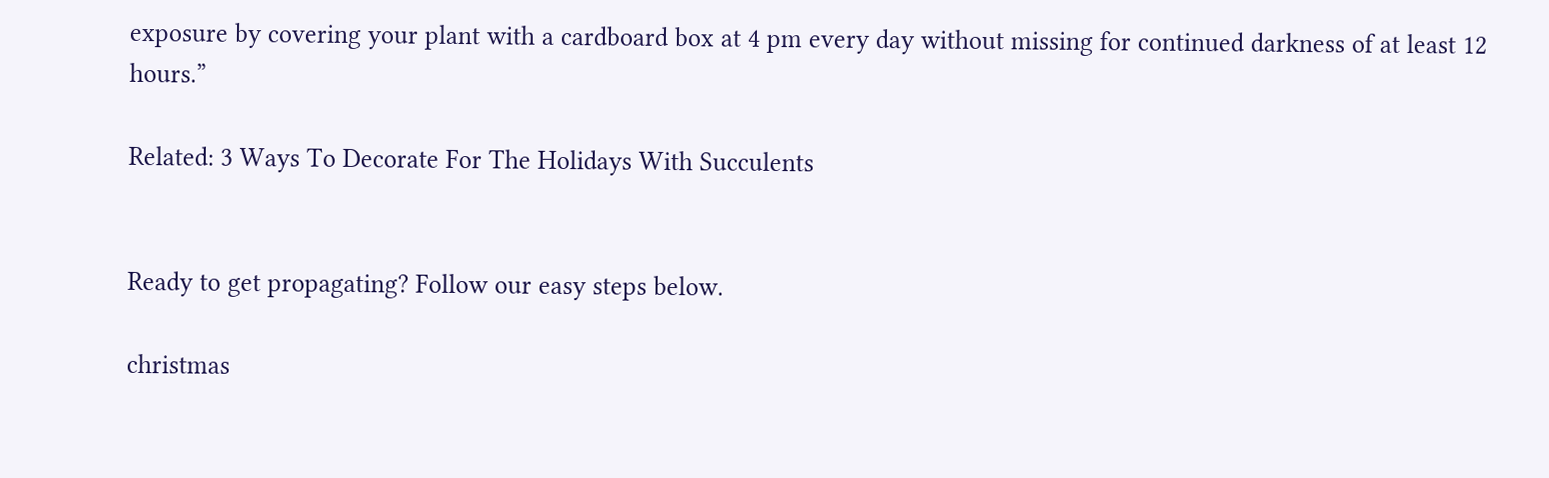exposure by covering your plant with a cardboard box at 4 pm every day without missing for continued darkness of at least 12 hours.”

Related: 3 Ways To Decorate For The Holidays With Succulents


Ready to get propagating? Follow our easy steps below.

christmas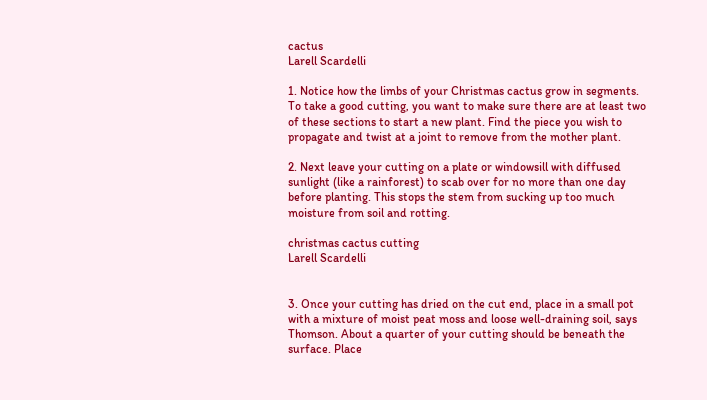cactus
Larell Scardelli

1. Notice how the limbs of your Christmas cactus grow in segments. To take a good cutting, you want to make sure there are at least two of these sections to start a new plant. Find the piece you wish to propagate and twist at a joint to remove from the mother plant.

2. Next leave your cutting on a plate or windowsill with diffused sunlight (like a rainforest) to scab over for no more than one day before planting. This stops the stem from sucking up too much moisture from soil and rotting.

christmas cactus cutting
Larell Scardelli


3. Once your cutting has dried on the cut end, place in a small pot with a mixture of moist peat moss and loose well-draining soil, says Thomson. About a quarter of your cutting should be beneath the surface. Place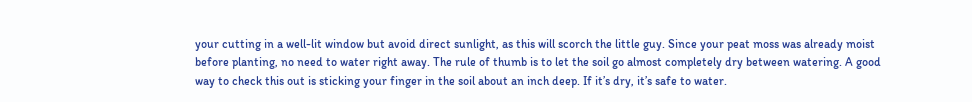your cutting in a well-lit window but avoid direct sunlight, as this will scorch the little guy. Since your peat moss was already moist before planting, no need to water right away. The rule of thumb is to let the soil go almost completely dry between watering. A good way to check this out is sticking your finger in the soil about an inch deep. If it’s dry, it’s safe to water.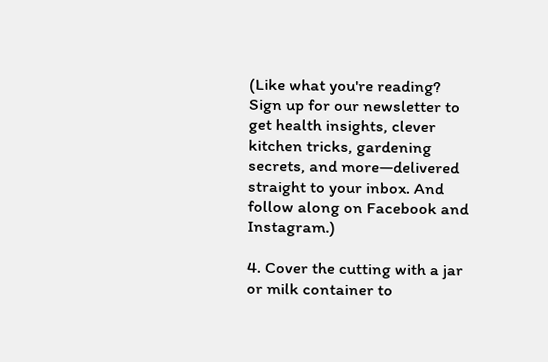(Like what you're reading? Sign up for our newsletter to get health insights, clever kitchen tricks, gardening secrets, and more—delivered straight to your inbox. And follow along on Facebook and Instagram.)

4. Cover the cutting with a jar or milk container to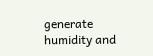generate humidity and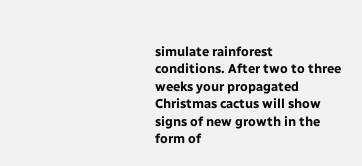simulate rainforest conditions. After two to three weeks your propagated Christmas cactus will show signs of new growth in the form of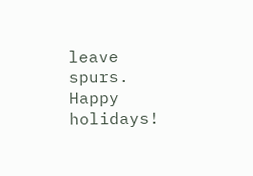leave spurs. Happy holidays!